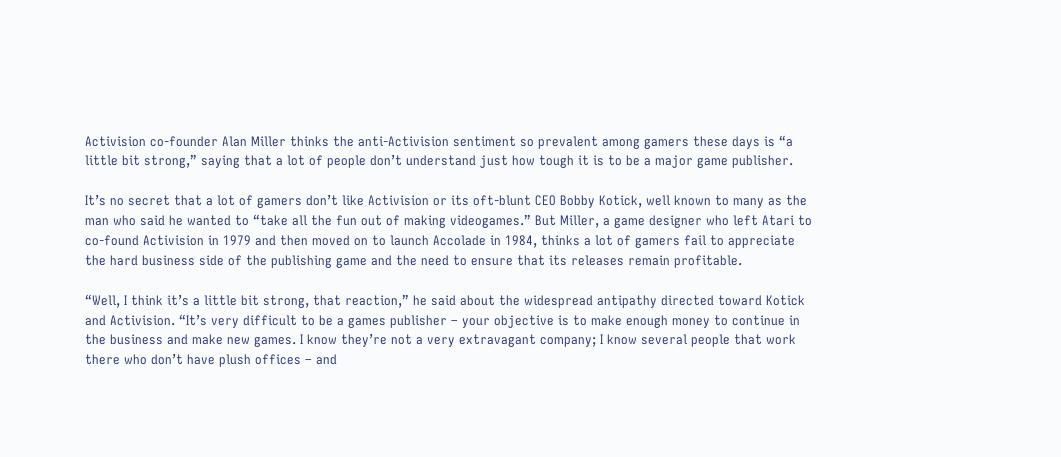Activision co-founder Alan Miller thinks the anti-Activision sentiment so prevalent among gamers these days is “a little bit strong,” saying that a lot of people don’t understand just how tough it is to be a major game publisher.

It’s no secret that a lot of gamers don’t like Activision or its oft-blunt CEO Bobby Kotick, well known to many as the man who said he wanted to “take all the fun out of making videogames.” But Miller, a game designer who left Atari to co-found Activision in 1979 and then moved on to launch Accolade in 1984, thinks a lot of gamers fail to appreciate the hard business side of the publishing game and the need to ensure that its releases remain profitable.

“Well, I think it’s a little bit strong, that reaction,” he said about the widespread antipathy directed toward Kotick and Activision. “It’s very difficult to be a games publisher – your objective is to make enough money to continue in the business and make new games. I know they’re not a very extravagant company; I know several people that work there who don’t have plush offices – and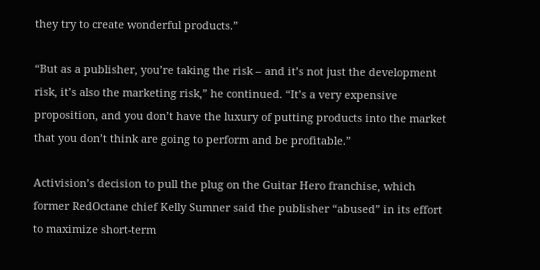they try to create wonderful products.”

“But as a publisher, you’re taking the risk – and it’s not just the development risk, it’s also the marketing risk,” he continued. “It’s a very expensive proposition, and you don’t have the luxury of putting products into the market that you don’t think are going to perform and be profitable.”

Activision’s decision to pull the plug on the Guitar Hero franchise, which former RedOctane chief Kelly Sumner said the publisher “abused” in its effort to maximize short-term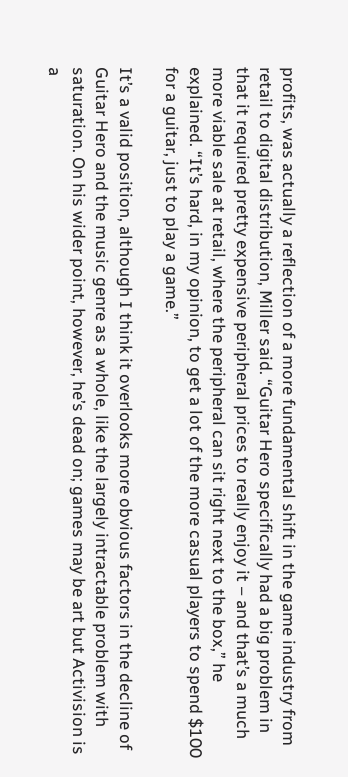profits, was actually a reflection of a more fundamental shift in the game industry from retail to digital distribution, Miller said. “Guitar Hero specifically had a big problem in that it required pretty expensive peripheral prices to really enjoy it – and that’s a much more viable sale at retail, where the peripheral can sit right next to the box,” he explained. “It’s hard, in my opinion, to get a lot of the more casual players to spend $100 for a guitar, just to play a game.”

It’s a valid position, although I think it overlooks more obvious factors in the decline of Guitar Hero and the music genre as a whole, like the largely intractable problem with saturation. On his wider point, however, he’s dead on; games may be art but Activision is a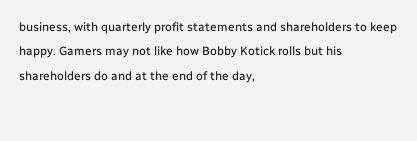business, with quarterly profit statements and shareholders to keep happy. Gamers may not like how Bobby Kotick rolls but his shareholders do and at the end of the day,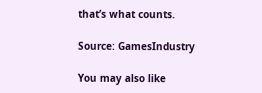that’s what counts.

Source: GamesIndustry

You may also like